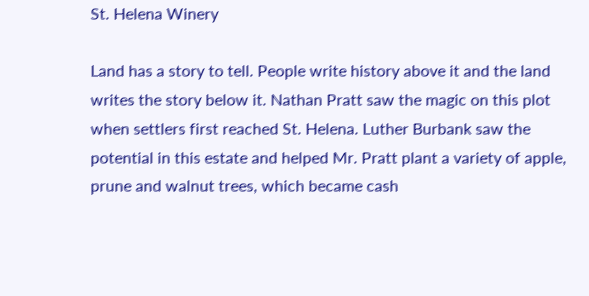St. Helena Winery

Land has a story to tell. People write history above it and the land writes the story below it. Nathan Pratt saw the magic on this plot when settlers first reached St. Helena. Luther Burbank saw the potential in this estate and helped Mr. Pratt plant a variety of apple, prune and walnut trees, which became cash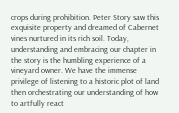crops during prohibition. Peter Story saw this exquisite property and dreamed of Cabernet vines nurtured in its rich soil. Today, understanding and embracing our chapter in the story is the humbling experience of a vineyard owner. We have the immense privilege of listening to a historic plot of land then orchestrating our understanding of how to artfully react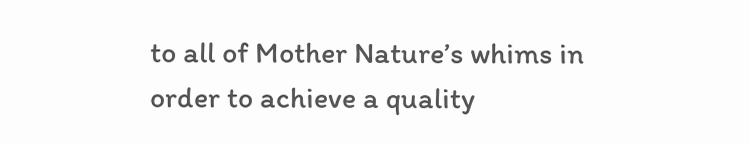to all of Mother Nature’s whims in order to achieve a quality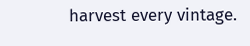harvest every vintage.